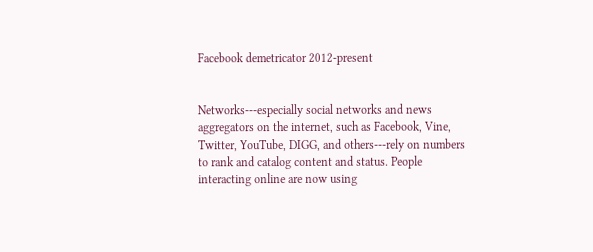Facebook demetricator 2012-present


Networks---especially social networks and news aggregators on the internet, such as Facebook, Vine, Twitter, YouTube, DIGG, and others---rely on numbers to rank and catalog content and status. People interacting online are now using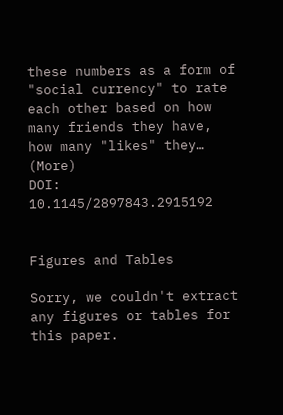these numbers as a form of "social currency" to rate each other based on how many friends they have, how many "likes" they… (More)
DOI: 10.1145/2897843.2915192


Figures and Tables

Sorry, we couldn't extract any figures or tables for this paper.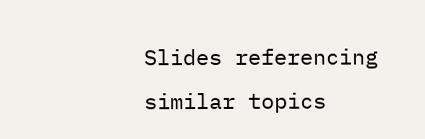Slides referencing similar topics